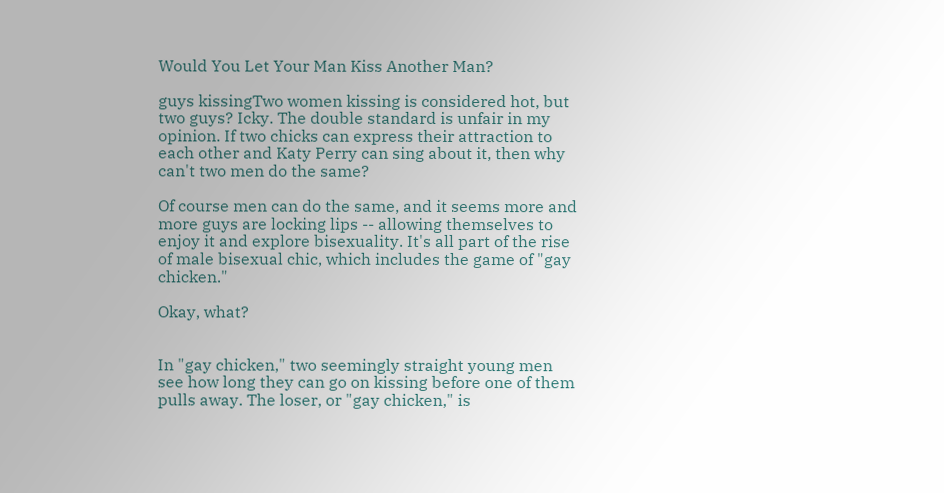Would You Let Your Man Kiss Another Man?

guys kissingTwo women kissing is considered hot, but two guys? Icky. The double standard is unfair in my opinion. If two chicks can express their attraction to each other and Katy Perry can sing about it, then why can't two men do the same?

Of course men can do the same, and it seems more and more guys are locking lips -- allowing themselves to enjoy it and explore bisexuality. It's all part of the rise of male bisexual chic, which includes the game of "gay chicken."

Okay, what?


In "gay chicken," two seemingly straight young men see how long they can go on kissing before one of them pulls away. The loser, or "gay chicken," is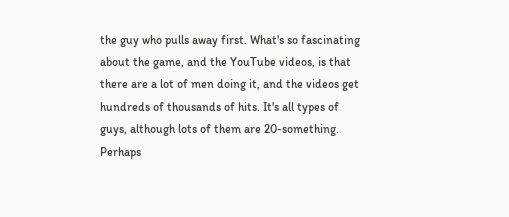the guy who pulls away first. What's so fascinating about the game, and the YouTube videos, is that there are a lot of men doing it, and the videos get hundreds of thousands of hits. It's all types of guys, although lots of them are 20-something. Perhaps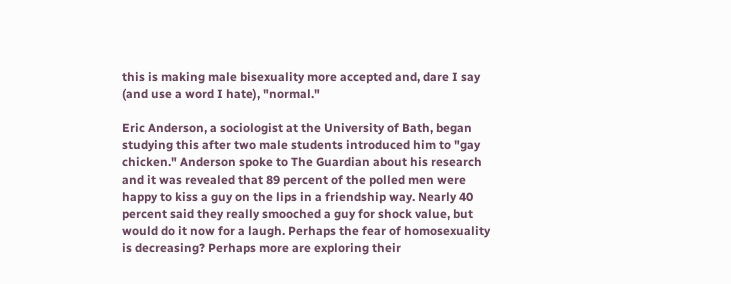this is making male bisexuality more accepted and, dare I say (and use a word I hate), "normal."

Eric Anderson, a sociologist at the University of Bath, began studying this after two male students introduced him to "gay chicken." Anderson spoke to The Guardian about his research and it was revealed that 89 percent of the polled men were happy to kiss a guy on the lips in a friendship way. Nearly 40 percent said they really smooched a guy for shock value, but would do it now for a laugh. Perhaps the fear of homosexuality is decreasing? Perhaps more are exploring their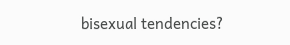bisexual tendencies?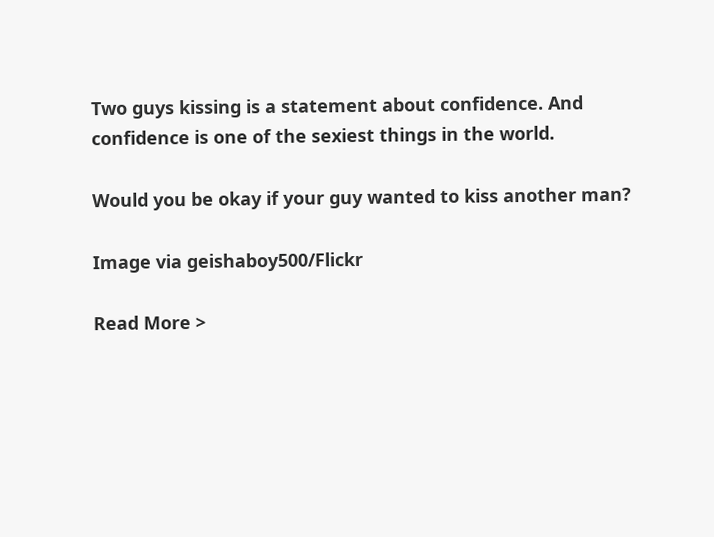Two guys kissing is a statement about confidence. And confidence is one of the sexiest things in the world.

Would you be okay if your guy wanted to kiss another man?

Image via geishaboy500/Flickr

Read More >